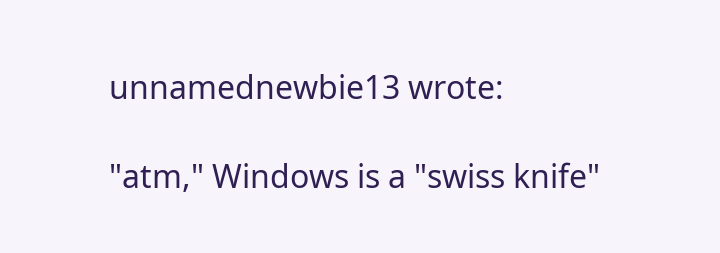unnamednewbie13 wrote:

"atm," Windows is a "swiss knife"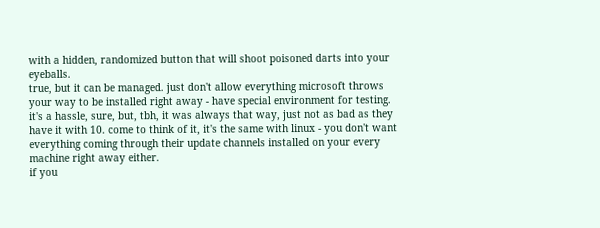with a hidden, randomized button that will shoot poisoned darts into your eyeballs.
true, but it can be managed. just don't allow everything microsoft throws your way to be installed right away - have special environment for testing. it's a hassle, sure, but, tbh, it was always that way, just not as bad as they have it with 10. come to think of it, it's the same with linux - you don't want everything coming through their update channels installed on your every machine right away either.
if you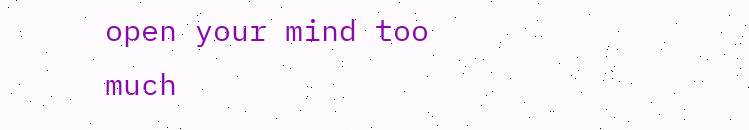open your mind too much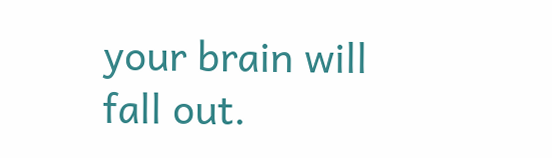your brain will fall out.